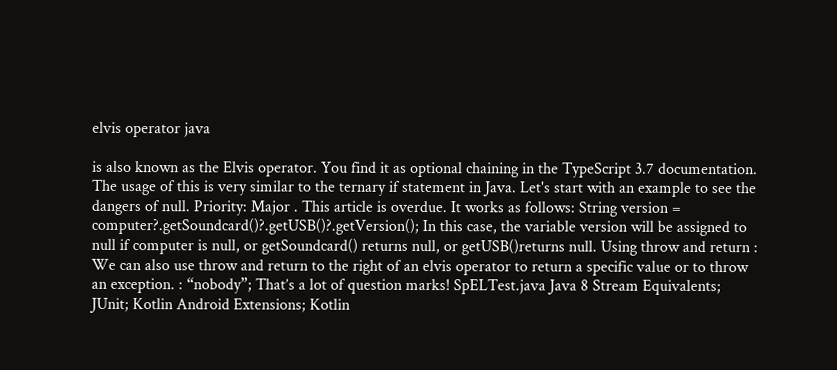elvis operator java

is also known as the Elvis operator. You find it as optional chaining in the TypeScript 3.7 documentation. The usage of this is very similar to the ternary if statement in Java. Let's start with an example to see the dangers of null. Priority: Major . This article is overdue. It works as follows: String version = computer?.getSoundcard()?.getUSB()?.getVersion(); In this case, the variable version will be assigned to null if computer is null, or getSoundcard() returns null, or getUSB()returns null. Using throw and return : We can also use throw and return to the right of an elvis operator to return a specific value or to throw an exception. : “nobody”; That’s a lot of question marks! SpELTest.java Java 8 Stream Equivalents; JUnit; Kotlin Android Extensions; Kotlin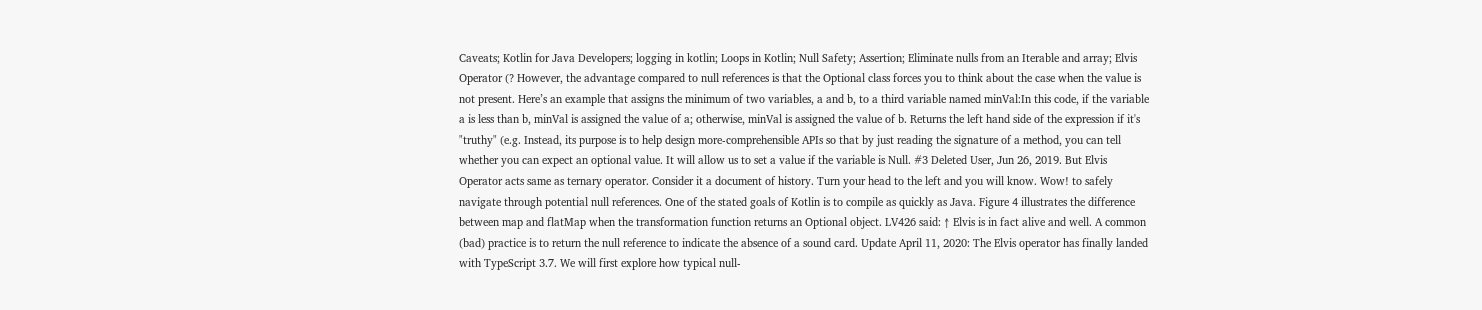Caveats; Kotlin for Java Developers; logging in kotlin; Loops in Kotlin; Null Safety; Assertion; Eliminate nulls from an Iterable and array; Elvis Operator (? However, the advantage compared to null references is that the Optional class forces you to think about the case when the value is not present. Here’s an example that assigns the minimum of two variables, a and b, to a third variable named minVal:In this code, if the variable a is less than b, minVal is assigned the value of a; otherwise, minVal is assigned the value of b. Returns the left hand side of the expression if it's "truthy" (e.g. Instead, its purpose is to help design more-comprehensible APIs so that by just reading the signature of a method, you can tell whether you can expect an optional value. It will allow us to set a value if the variable is Null. #3 Deleted User, Jun 26, 2019. But Elvis Operator acts same as ternary operator. Consider it a document of history. Turn your head to the left and you will know. Wow! to safely navigate through potential null references. One of the stated goals of Kotlin is to compile as quickly as Java. Figure 4 illustrates the difference between map and flatMap when the transformation function returns an Optional object. LV426 said: ↑ Elvis is in fact alive and well. A common (bad) practice is to return the null reference to indicate the absence of a sound card. Update April 11, 2020: The Elvis operator has finally landed with TypeScript 3.7. We will first explore how typical null-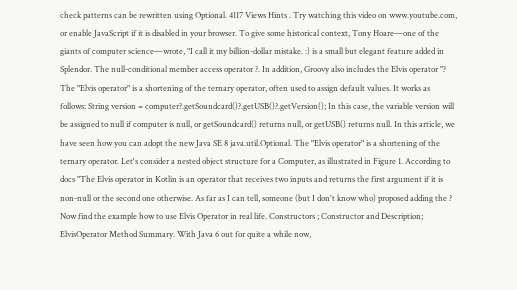check patterns can be rewritten using Optional. 4117 Views Hints . Try watching this video on www.youtube.com, or enable JavaScript if it is disabled in your browser. To give some historical context, Tony Hoare—one of the giants of computer science—wrote, "I call it my billion-dollar mistake. :) is a small but elegant feature added in Splendor. The null-conditional member access operator ?. In addition, Groovy also includes the Elvis operator "? The "Elvis operator" is a shortening of the ternary operator, often used to assign default values. It works as follows: String version = computer?.getSoundcard()?.getUSB()?.getVersion(); In this case, the variable version will be assigned to null if computer is null, or getSoundcard() returns null, or getUSB() returns null. In this article, we have seen how you can adopt the new Java SE 8 java.util.Optional. The "Elvis operator" is a shortening of the ternary operator. Let's consider a nested object structure for a Computer, as illustrated in Figure 1. According to docs "The Elvis operator in Kotlin is an operator that receives two inputs and returns the first argument if it is non-null or the second one otherwise. As far as I can tell, someone (but I don't know who) proposed adding the ? Now find the example how to use Elvis Operator in real life. Constructors ; Constructor and Description; ElvisOperator Method Summary. With Java 6 out for quite a while now,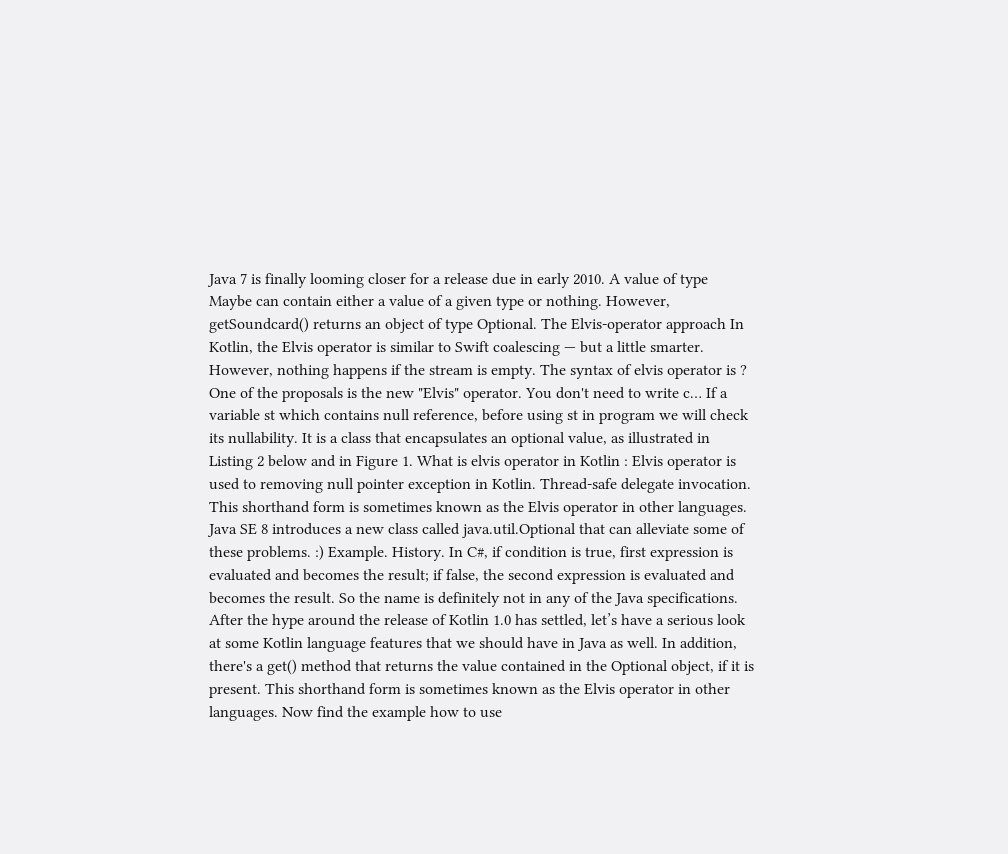Java 7 is finally looming closer for a release due in early 2010. A value of type Maybe can contain either a value of a given type or nothing. However, getSoundcard() returns an object of type Optional. The Elvis-operator approach In Kotlin, the Elvis operator is similar to Swift coalescing — but a little smarter. However, nothing happens if the stream is empty. The syntax of elvis operator is ? One of the proposals is the new "Elvis" operator. You don't need to write c… If a variable st which contains null reference, before using st in program we will check its nullability. It is a class that encapsulates an optional value, as illustrated in Listing 2 below and in Figure 1. What is elvis operator in Kotlin : Elvis operator is used to removing null pointer exception in Kotlin. Thread-safe delegate invocation. This shorthand form is sometimes known as the Elvis operator in other languages. Java SE 8 introduces a new class called java.util.Optional that can alleviate some of these problems. :) Example. History. In C#, if condition is true, first expression is evaluated and becomes the result; if false, the second expression is evaluated and becomes the result. So the name is definitely not in any of the Java specifications. After the hype around the release of Kotlin 1.0 has settled, let’s have a serious look at some Kotlin language features that we should have in Java as well. In addition, there's a get() method that returns the value contained in the Optional object, if it is present. This shorthand form is sometimes known as the Elvis operator in other languages. Now find the example how to use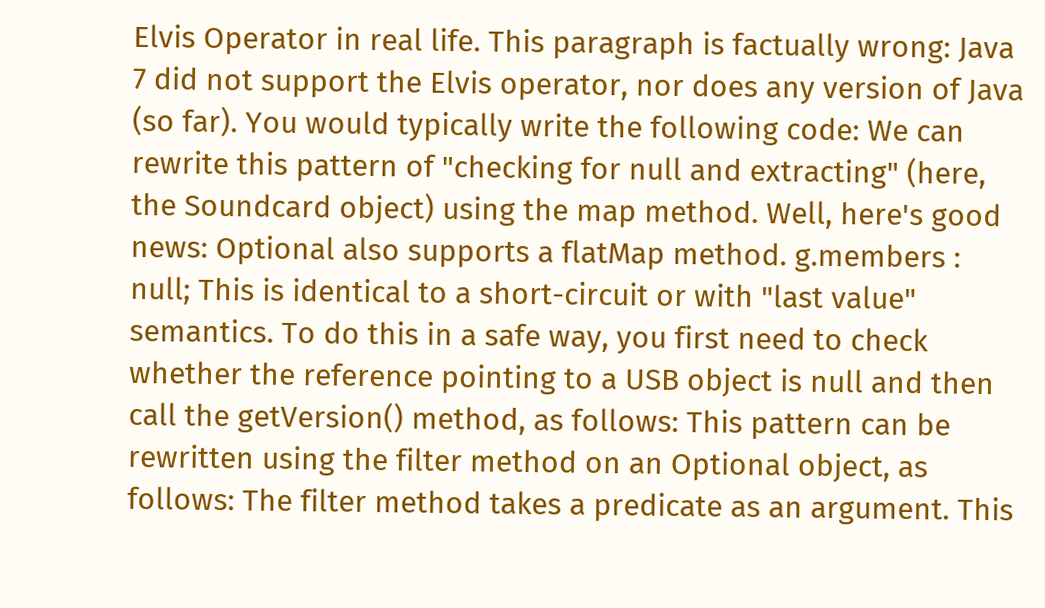Elvis Operator in real life. This paragraph is factually wrong: Java 7 did not support the Elvis operator, nor does any version of Java (so far). You would typically write the following code: We can rewrite this pattern of "checking for null and extracting" (here, the Soundcard object) using the map method. Well, here's good news: Optional also supports a flatMap method. g.members : null; This is identical to a short-circuit or with "last value" semantics. To do this in a safe way, you first need to check whether the reference pointing to a USB object is null and then call the getVersion() method, as follows: This pattern can be rewritten using the filter method on an Optional object, as follows: The filter method takes a predicate as an argument. This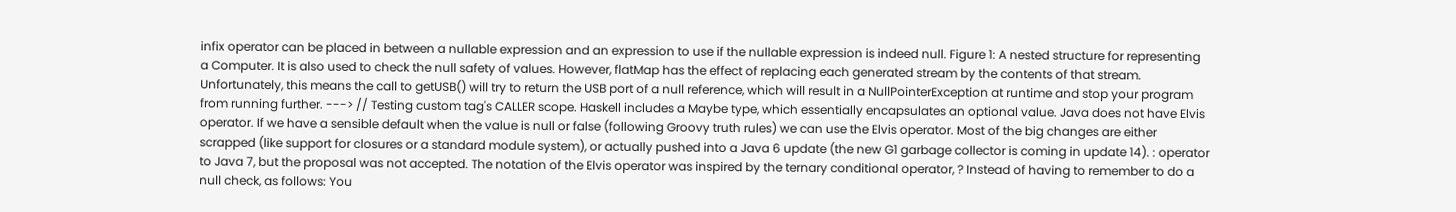infix operator can be placed in between a nullable expression and an expression to use if the nullable expression is indeed null. Figure 1: A nested structure for representing a Computer. It is also used to check the null safety of values. However, flatMap has the effect of replacing each generated stream by the contents of that stream. Unfortunately, this means the call to getUSB() will try to return the USB port of a null reference, which will result in a NullPointerException at runtime and stop your program from running further. ---> // Testing custom tag's CALLER scope. Haskell includes a Maybe type, which essentially encapsulates an optional value. Java does not have Elvis operator. If we have a sensible default when the value is null or false (following Groovy truth rules) we can use the Elvis operator. Most of the big changes are either scrapped (like support for closures or a standard module system), or actually pushed into a Java 6 update (the new G1 garbage collector is coming in update 14). : operator to Java 7, but the proposal was not accepted. The notation of the Elvis operator was inspired by the ternary conditional operator, ? Instead of having to remember to do a null check, as follows: You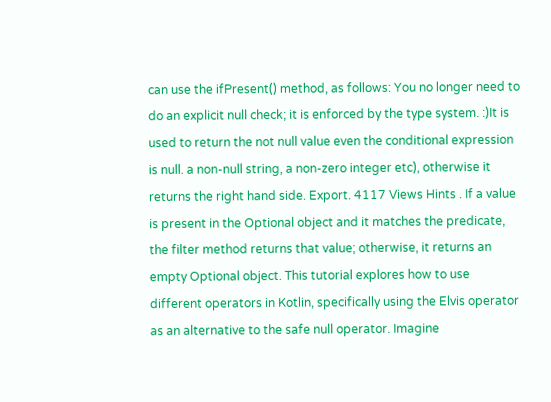can use the ifPresent() method, as follows: You no longer need to do an explicit null check; it is enforced by the type system. :)It is used to return the not null value even the conditional expression is null. a non-null string, a non-zero integer etc), otherwise it returns the right hand side. Export. 4117 Views Hints . If a value is present in the Optional object and it matches the predicate, the filter method returns that value; otherwise, it returns an empty Optional object. This tutorial explores how to use different operators in Kotlin, specifically using the Elvis operator as an alternative to the safe null operator. Imagine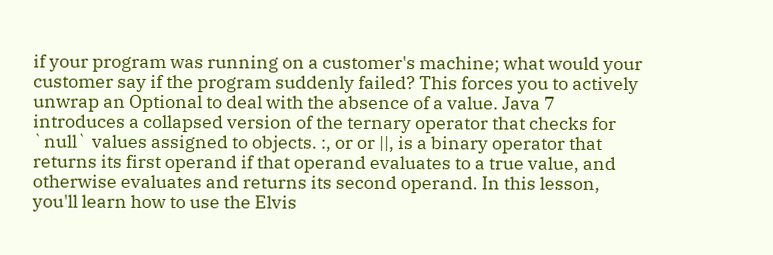if your program was running on a customer's machine; what would your customer say if the program suddenly failed? This forces you to actively unwrap an Optional to deal with the absence of a value. Java 7 introduces a collapsed version of the ternary operator that checks for `null` values assigned to objects. :, or or ||, is a binary operator that returns its first operand if that operand evaluates to a true value, and otherwise evaluates and returns its second operand. In this lesson, you'll learn how to use the Elvis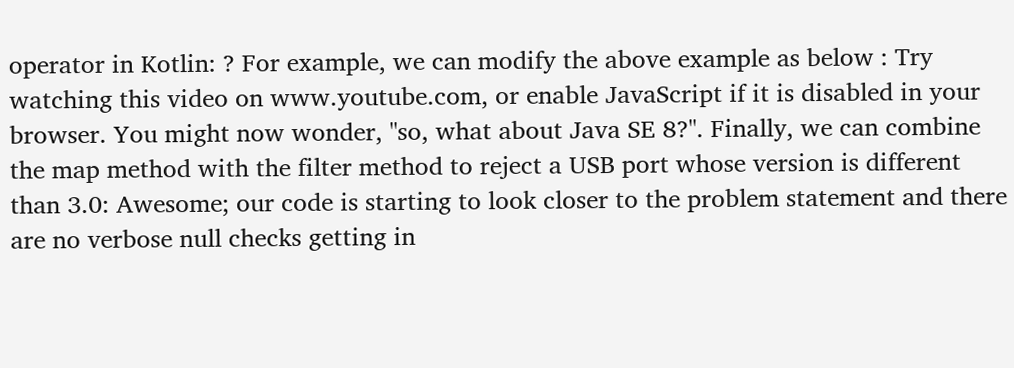operator in Kotlin: ? For example, we can modify the above example as below : Try watching this video on www.youtube.com, or enable JavaScript if it is disabled in your browser. You might now wonder, "so, what about Java SE 8?". Finally, we can combine the map method with the filter method to reject a USB port whose version is different than 3.0: Awesome; our code is starting to look closer to the problem statement and there are no verbose null checks getting in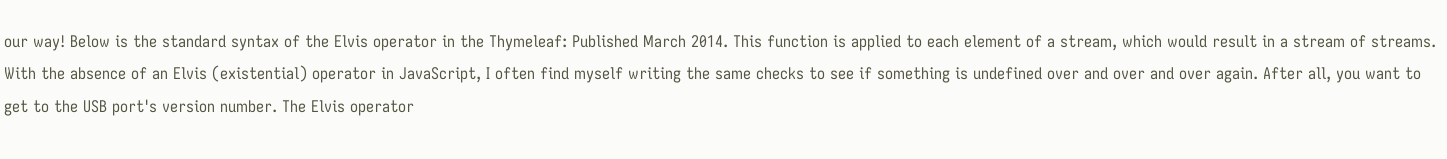our way! Below is the standard syntax of the Elvis operator in the Thymeleaf: Published March 2014. This function is applied to each element of a stream, which would result in a stream of streams. With the absence of an Elvis (existential) operator in JavaScript, I often find myself writing the same checks to see if something is undefined over and over and over again. After all, you want to get to the USB port's version number. The Elvis operator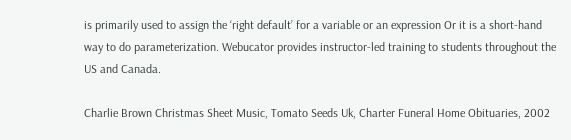is primarily used to assign the ‘right default’ for a variable or an expression Or it is a short-hand way to do parameterization. Webucator provides instructor-led training to students throughout the US and Canada.

Charlie Brown Christmas Sheet Music, Tomato Seeds Uk, Charter Funeral Home Obituaries, 2002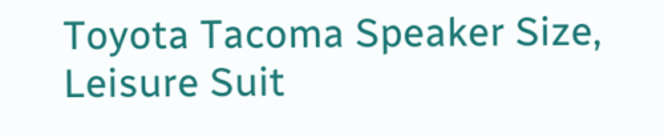Toyota Tacoma Speaker Size, Leisure Suit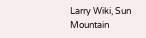Larry Wiki, Sun Mountain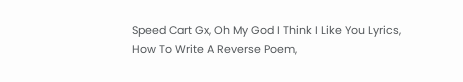Speed Cart Gx, Oh My God I Think I Like You Lyrics, How To Write A Reverse Poem,